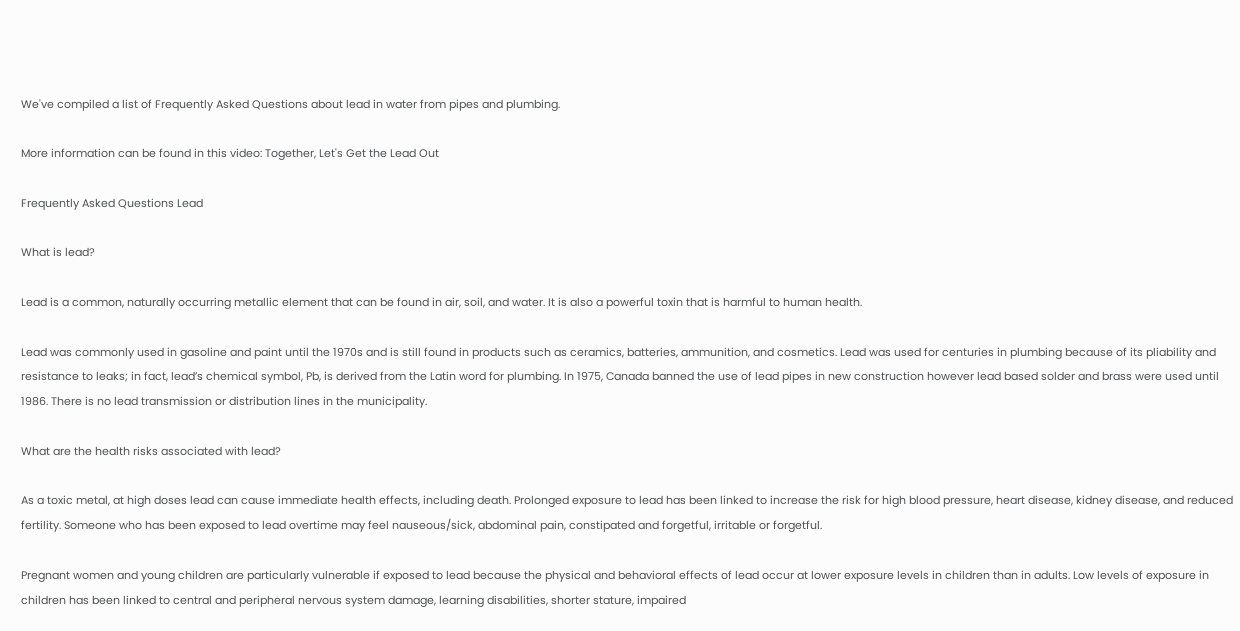We've compiled a list of Frequently Asked Questions about lead in water from pipes and plumbing.

More information can be found in this video: Together, Let's Get the Lead Out

Frequently Asked Questions Lead

What is lead?

Lead is a common, naturally occurring metallic element that can be found in air, soil, and water. It is also a powerful toxin that is harmful to human health.

Lead was commonly used in gasoline and paint until the 1970s and is still found in products such as ceramics, batteries, ammunition, and cosmetics. Lead was used for centuries in plumbing because of its pliability and resistance to leaks; in fact, lead’s chemical symbol, Pb, is derived from the Latin word for plumbing. In 1975, Canada banned the use of lead pipes in new construction however lead based solder and brass were used until 1986. There is no lead transmission or distribution lines in the municipality.

What are the health risks associated with lead?

As a toxic metal, at high doses lead can cause immediate health effects, including death. Prolonged exposure to lead has been linked to increase the risk for high blood pressure, heart disease, kidney disease, and reduced fertility. Someone who has been exposed to lead overtime may feel nauseous/sick, abdominal pain, constipated and forgetful, irritable or forgetful.

Pregnant women and young children are particularly vulnerable if exposed to lead because the physical and behavioral effects of lead occur at lower exposure levels in children than in adults. Low levels of exposure in children has been linked to central and peripheral nervous system damage, learning disabilities, shorter stature, impaired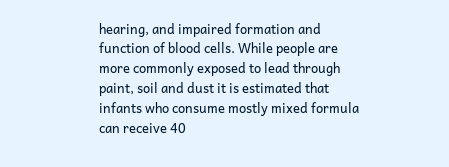hearing, and impaired formation and function of blood cells. While people are more commonly exposed to lead through paint, soil and dust it is estimated that infants who consume mostly mixed formula can receive 40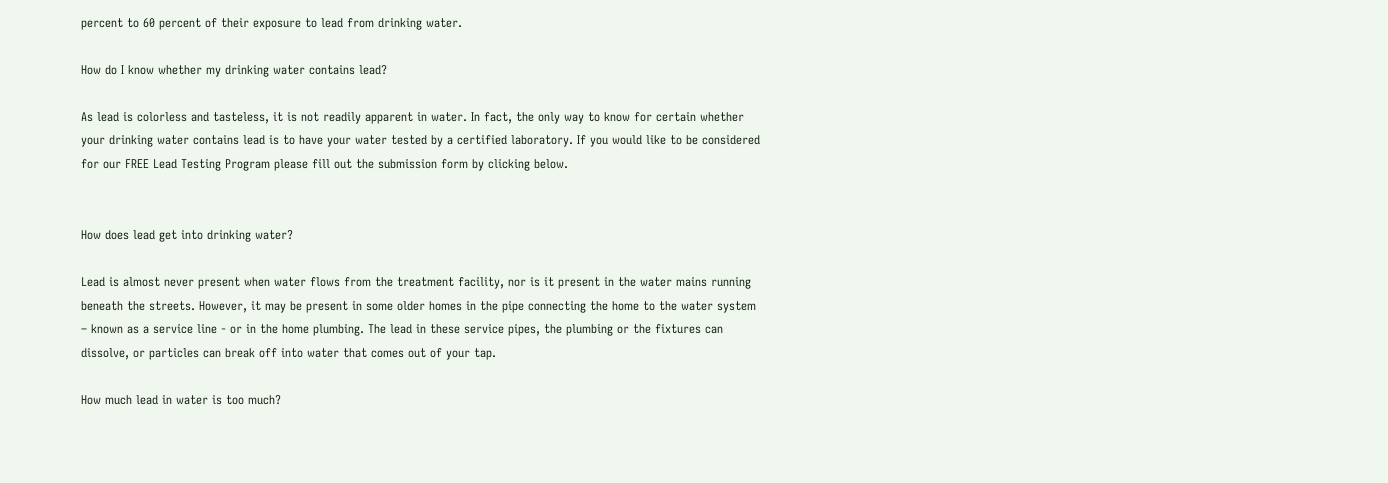percent to 60 percent of their exposure to lead from drinking water.

How do I know whether my drinking water contains lead?

As lead is colorless and tasteless, it is not readily apparent in water. In fact, the only way to know for certain whether your drinking water contains lead is to have your water tested by a certified laboratory. If you would like to be considered for our FREE Lead Testing Program please fill out the submission form by clicking below.


How does lead get into drinking water?

Lead is almost never present when water flows from the treatment facility, nor is it present in the water mains running beneath the streets. However, it may be present in some older homes in the pipe connecting the home to the water system – known as a service line - or in the home plumbing. The lead in these service pipes, the plumbing or the fixtures can dissolve, or particles can break off into water that comes out of your tap.

How much lead in water is too much?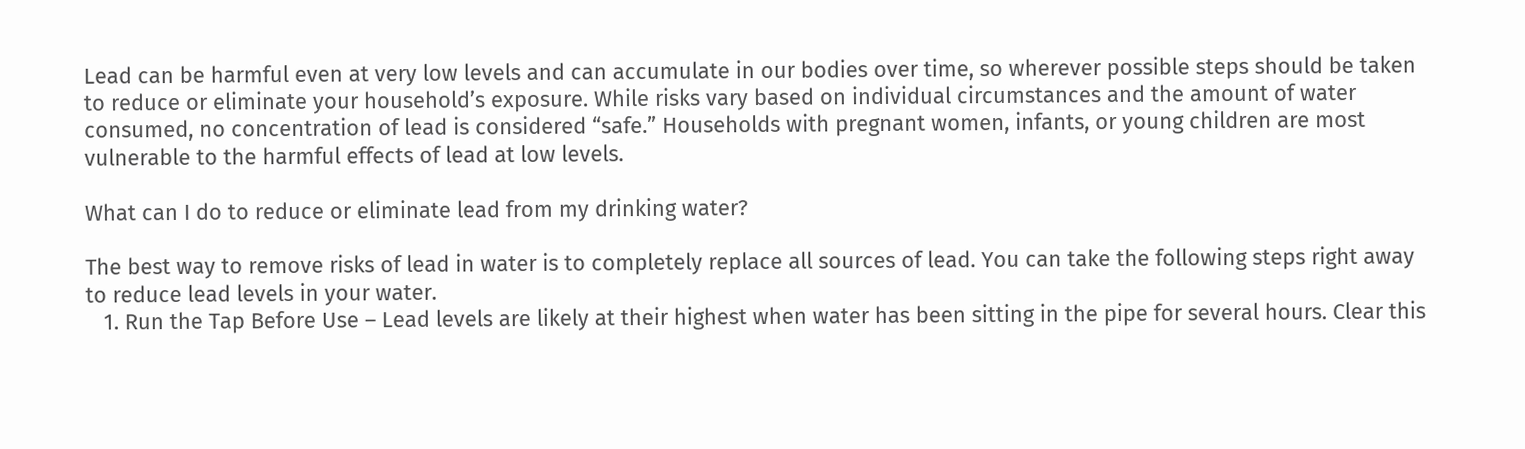Lead can be harmful even at very low levels and can accumulate in our bodies over time, so wherever possible steps should be taken to reduce or eliminate your household’s exposure. While risks vary based on individual circumstances and the amount of water consumed, no concentration of lead is considered “safe.” Households with pregnant women, infants, or young children are most vulnerable to the harmful effects of lead at low levels.

What can I do to reduce or eliminate lead from my drinking water?

The best way to remove risks of lead in water is to completely replace all sources of lead. You can take the following steps right away to reduce lead levels in your water.
   1. Run the Tap Before Use – Lead levels are likely at their highest when water has been sitting in the pipe for several hours. Clear this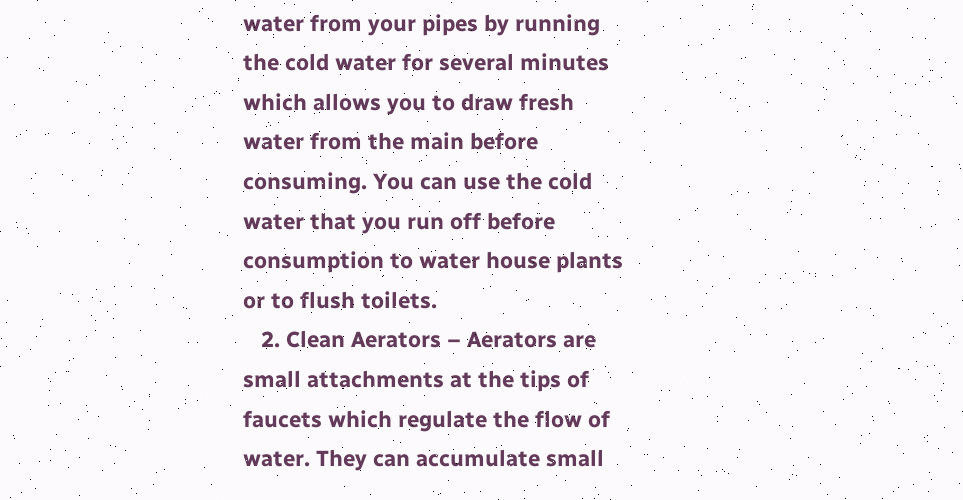water from your pipes by running the cold water for several minutes which allows you to draw fresh water from the main before consuming. You can use the cold water that you run off before consumption to water house plants or to flush toilets.
   2. Clean Aerators – Aerators are small attachments at the tips of faucets which regulate the flow of water. They can accumulate small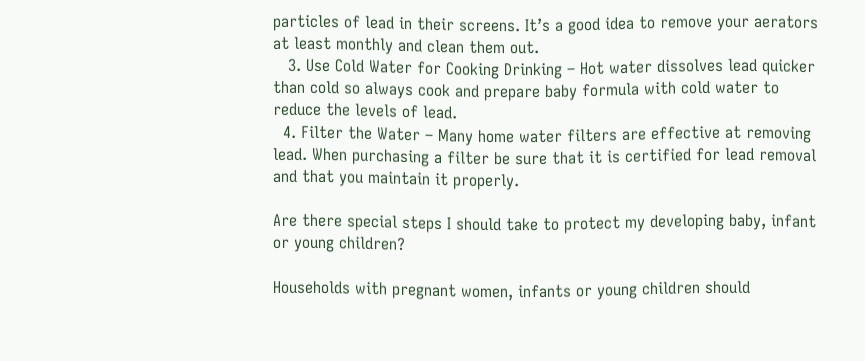particles of lead in their screens. It’s a good idea to remove your aerators at least monthly and clean them out.
   3. Use Cold Water for Cooking Drinking – Hot water dissolves lead quicker than cold so always cook and prepare baby formula with cold water to reduce the levels of lead.
  4. Filter the Water – Many home water filters are effective at removing lead. When purchasing a filter be sure that it is certified for lead removal and that you maintain it properly.

Are there special steps I should take to protect my developing baby, infant or young children?

Households with pregnant women, infants or young children should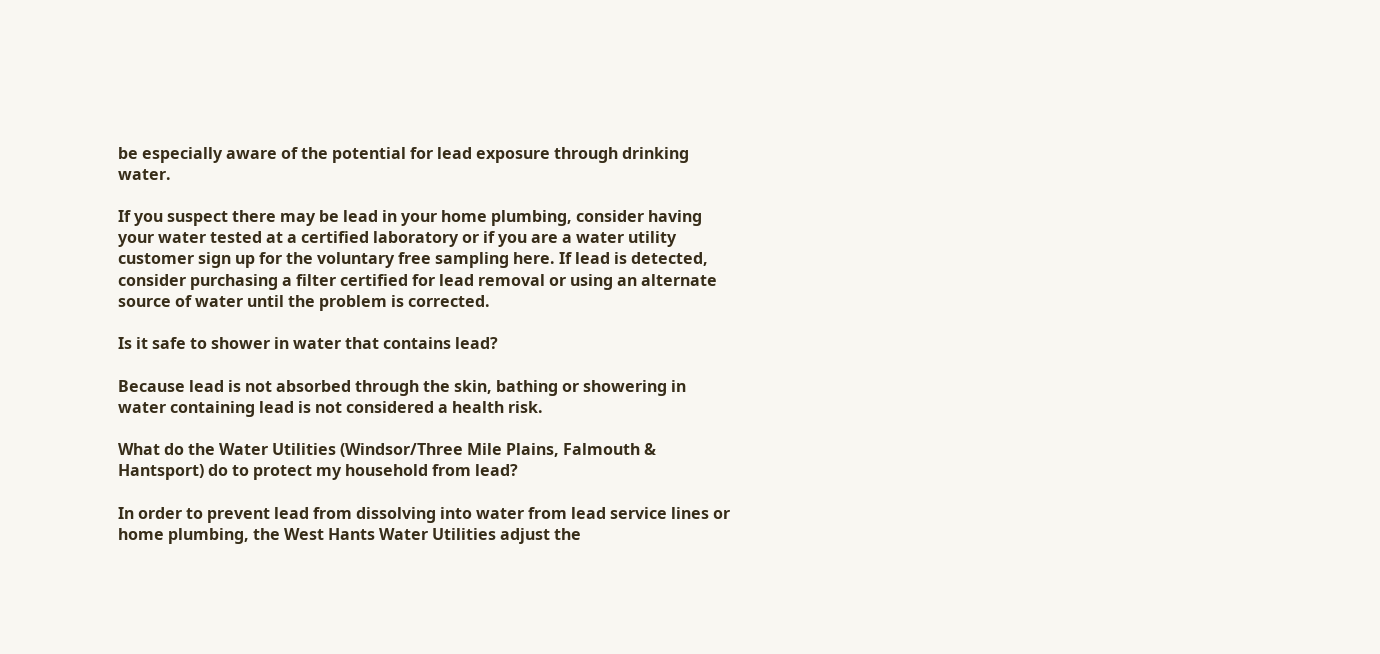be especially aware of the potential for lead exposure through drinking water.

If you suspect there may be lead in your home plumbing, consider having your water tested at a certified laboratory or if you are a water utility customer sign up for the voluntary free sampling here. If lead is detected, consider purchasing a filter certified for lead removal or using an alternate source of water until the problem is corrected.

Is it safe to shower in water that contains lead?

Because lead is not absorbed through the skin, bathing or showering in water containing lead is not considered a health risk.

What do the Water Utilities (Windsor/Three Mile Plains, Falmouth & Hantsport) do to protect my household from lead?

In order to prevent lead from dissolving into water from lead service lines or home plumbing, the West Hants Water Utilities adjust the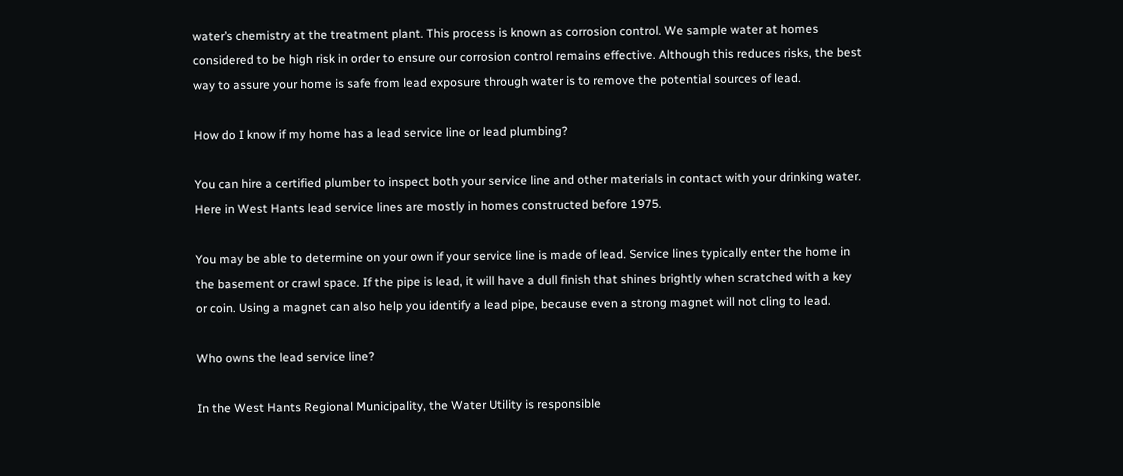water’s chemistry at the treatment plant. This process is known as corrosion control. We sample water at homes considered to be high risk in order to ensure our corrosion control remains effective. Although this reduces risks, the best way to assure your home is safe from lead exposure through water is to remove the potential sources of lead.

How do I know if my home has a lead service line or lead plumbing?

You can hire a certified plumber to inspect both your service line and other materials in contact with your drinking water. Here in West Hants lead service lines are mostly in homes constructed before 1975.

You may be able to determine on your own if your service line is made of lead. Service lines typically enter the home in the basement or crawl space. If the pipe is lead, it will have a dull finish that shines brightly when scratched with a key or coin. Using a magnet can also help you identify a lead pipe, because even a strong magnet will not cling to lead.

Who owns the lead service line?

In the West Hants Regional Municipality, the Water Utility is responsible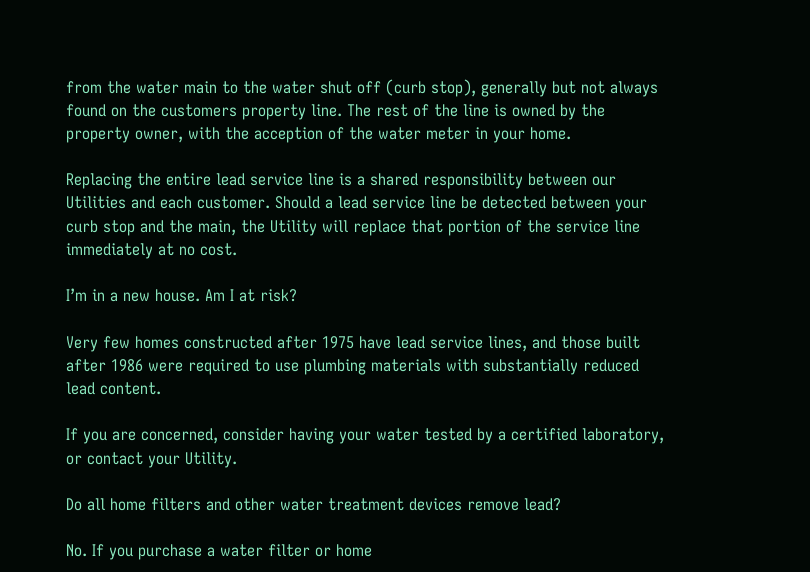from the water main to the water shut off (curb stop), generally but not always found on the customers property line. The rest of the line is owned by the property owner, with the acception of the water meter in your home.

Replacing the entire lead service line is a shared responsibility between our Utilities and each customer. Should a lead service line be detected between your curb stop and the main, the Utility will replace that portion of the service line immediately at no cost.

I’m in a new house. Am I at risk?

Very few homes constructed after 1975 have lead service lines, and those built after 1986 were required to use plumbing materials with substantially reduced lead content.

If you are concerned, consider having your water tested by a certified laboratory, or contact your Utility.

Do all home filters and other water treatment devices remove lead?

No. If you purchase a water filter or home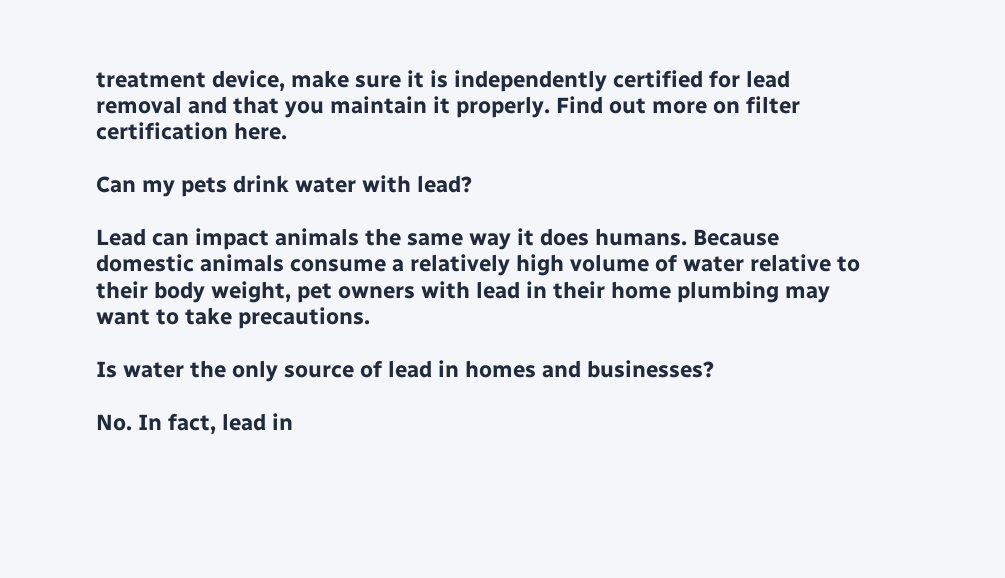treatment device, make sure it is independently certified for lead removal and that you maintain it properly. Find out more on filter certification here.

Can my pets drink water with lead?

Lead can impact animals the same way it does humans. Because domestic animals consume a relatively high volume of water relative to their body weight, pet owners with lead in their home plumbing may want to take precautions.

Is water the only source of lead in homes and businesses?

No. In fact, lead in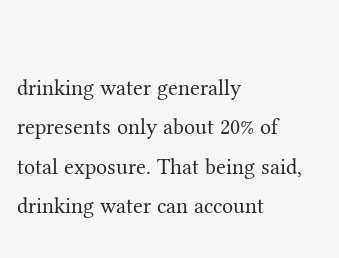drinking water generally represents only about 20% of total exposure. That being said, drinking water can account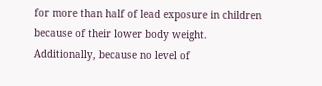for more than half of lead exposure in children because of their lower body weight. Additionally, because no level of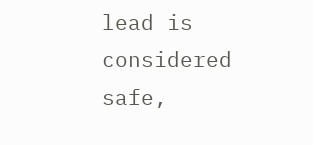lead is considered safe,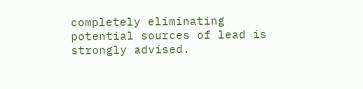completely eliminating potential sources of lead is strongly advised.